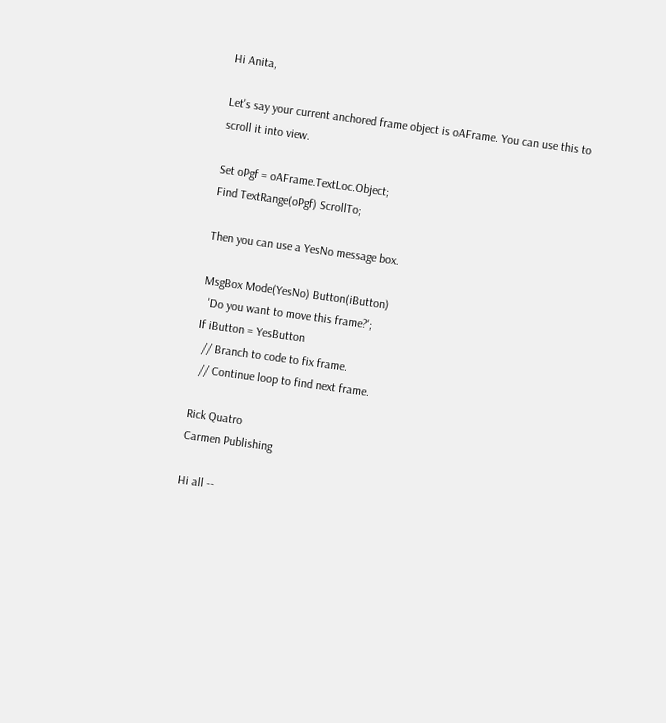Hi Anita,

Let's say your current anchored frame object is oAFrame. You can use this to
scroll it into view.

Set oPgf = oAFrame.TextLoc.Object;
Find TextRange(oPgf) ScrollTo;

Then you can use a YesNo message box.

MsgBox Mode(YesNo) Button(iButton)
  'Do you want to move this frame?';
If iButton = YesButton
  // Branch to code to fix frame.
  // Continue loop to find next frame.

Rick Quatro
Carmen Publishing

Hi all --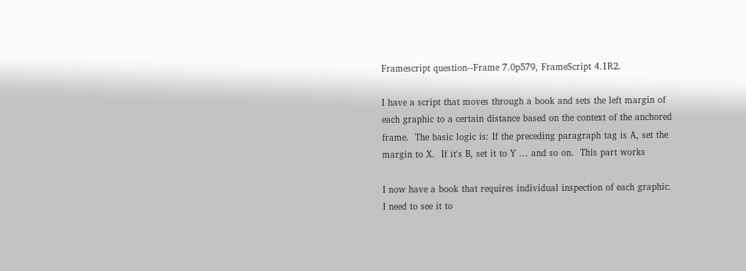Framescript question--Frame 7.0p579, FrameScript 4.1R2.

I have a script that moves through a book and sets the left margin of
each graphic to a certain distance based on the context of the anchored
frame.  The basic logic is: If the preceding paragraph tag is A, set the
margin to X.  If it's B, set it to Y ... and so on.  This part works

I now have a book that requires individual inspection of each graphic.
I need to see it to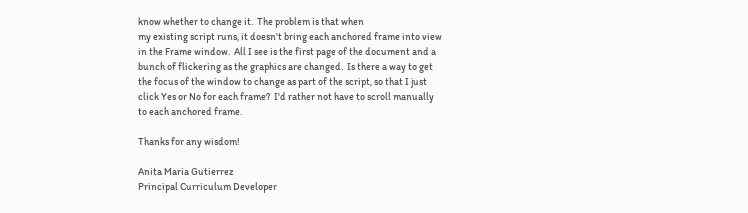know whether to change it.  The problem is that when
my existing script runs, it doesn't bring each anchored frame into view
in the Frame window.  All I see is the first page of the document and a
bunch of flickering as the graphics are changed.  Is there a way to get
the focus of the window to change as part of the script, so that I just
click Yes or No for each frame?  I'd rather not have to scroll manually
to each anchored frame.

Thanks for any wisdom!

Anita Maria Gutierrez
Principal Curriculum Developer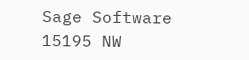Sage Software
15195 NW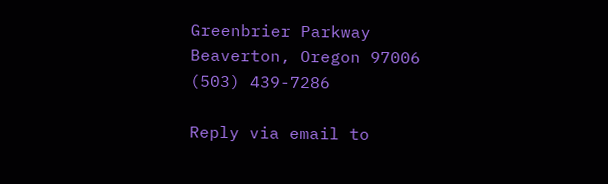Greenbrier Parkway
Beaverton, Oregon 97006
(503) 439-7286

Reply via email to